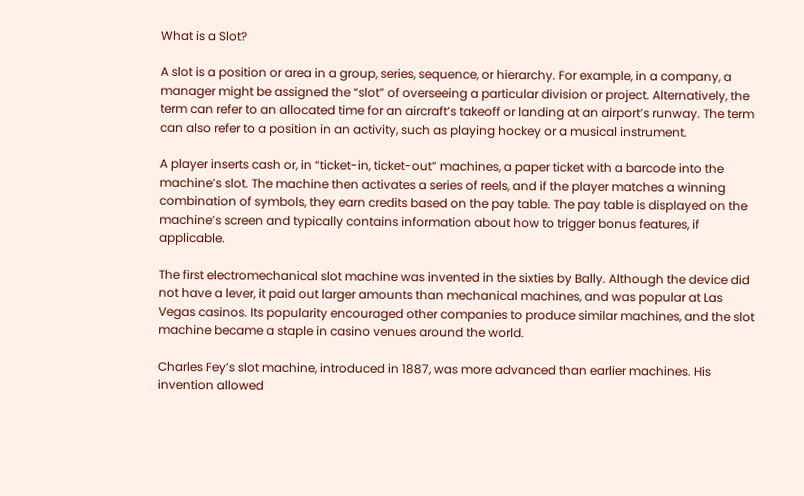What is a Slot?

A slot is a position or area in a group, series, sequence, or hierarchy. For example, in a company, a manager might be assigned the “slot” of overseeing a particular division or project. Alternatively, the term can refer to an allocated time for an aircraft’s takeoff or landing at an airport’s runway. The term can also refer to a position in an activity, such as playing hockey or a musical instrument.

A player inserts cash or, in “ticket-in, ticket-out” machines, a paper ticket with a barcode into the machine’s slot. The machine then activates a series of reels, and if the player matches a winning combination of symbols, they earn credits based on the pay table. The pay table is displayed on the machine’s screen and typically contains information about how to trigger bonus features, if applicable.

The first electromechanical slot machine was invented in the sixties by Bally. Although the device did not have a lever, it paid out larger amounts than mechanical machines, and was popular at Las Vegas casinos. Its popularity encouraged other companies to produce similar machines, and the slot machine became a staple in casino venues around the world.

Charles Fey’s slot machine, introduced in 1887, was more advanced than earlier machines. His invention allowed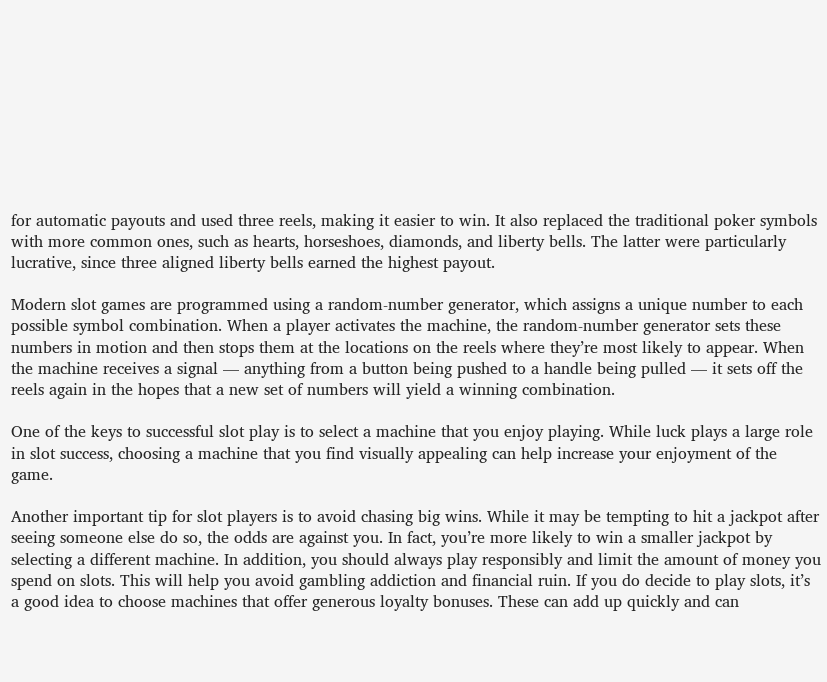for automatic payouts and used three reels, making it easier to win. It also replaced the traditional poker symbols with more common ones, such as hearts, horseshoes, diamonds, and liberty bells. The latter were particularly lucrative, since three aligned liberty bells earned the highest payout.

Modern slot games are programmed using a random-number generator, which assigns a unique number to each possible symbol combination. When a player activates the machine, the random-number generator sets these numbers in motion and then stops them at the locations on the reels where they’re most likely to appear. When the machine receives a signal — anything from a button being pushed to a handle being pulled — it sets off the reels again in the hopes that a new set of numbers will yield a winning combination.

One of the keys to successful slot play is to select a machine that you enjoy playing. While luck plays a large role in slot success, choosing a machine that you find visually appealing can help increase your enjoyment of the game.

Another important tip for slot players is to avoid chasing big wins. While it may be tempting to hit a jackpot after seeing someone else do so, the odds are against you. In fact, you’re more likely to win a smaller jackpot by selecting a different machine. In addition, you should always play responsibly and limit the amount of money you spend on slots. This will help you avoid gambling addiction and financial ruin. If you do decide to play slots, it’s a good idea to choose machines that offer generous loyalty bonuses. These can add up quickly and can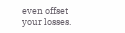even offset your losses.